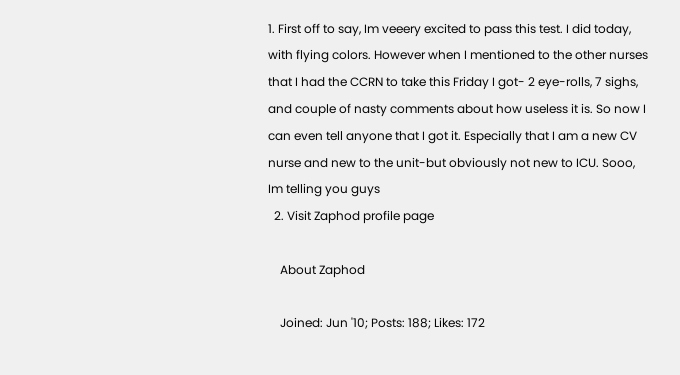1. First off to say, Im veeery excited to pass this test. I did today, with flying colors. However when I mentioned to the other nurses that I had the CCRN to take this Friday I got- 2 eye-rolls, 7 sighs, and couple of nasty comments about how useless it is. So now I can even tell anyone that I got it. Especially that I am a new CV nurse and new to the unit-but obviously not new to ICU. Sooo, Im telling you guys
  2. Visit Zaphod profile page

    About Zaphod

    Joined: Jun '10; Posts: 188; Likes: 172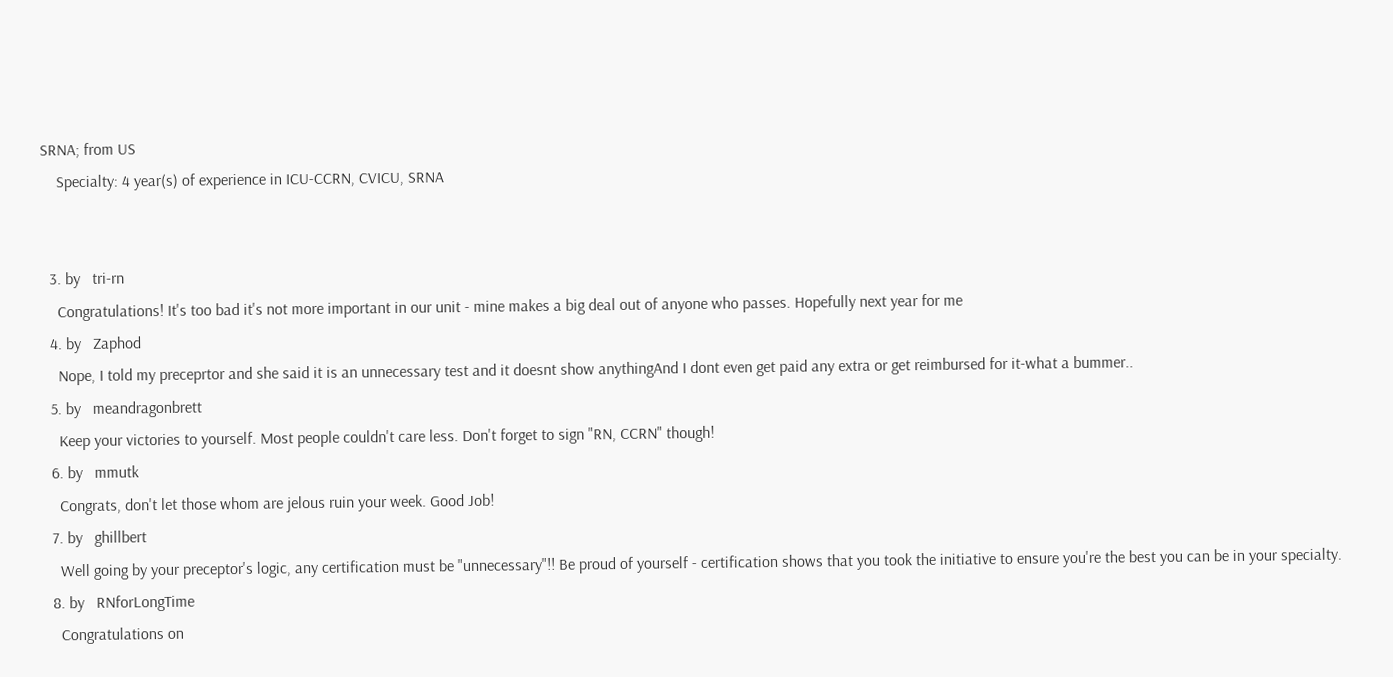SRNA; from US
    Specialty: 4 year(s) of experience in ICU-CCRN, CVICU, SRNA


  3. by   tri-rn
    Congratulations! It's too bad it's not more important in our unit - mine makes a big deal out of anyone who passes. Hopefully next year for me
  4. by   Zaphod
    Nope, I told my preceprtor and she said it is an unnecessary test and it doesnt show anythingAnd I dont even get paid any extra or get reimbursed for it-what a bummer..
  5. by   meandragonbrett
    Keep your victories to yourself. Most people couldn't care less. Don't forget to sign "RN, CCRN" though!
  6. by   mmutk
    Congrats, don't let those whom are jelous ruin your week. Good Job!
  7. by   ghillbert
    Well going by your preceptor's logic, any certification must be "unnecessary"!! Be proud of yourself - certification shows that you took the initiative to ensure you're the best you can be in your specialty.
  8. by   RNforLongTime
    Congratulations on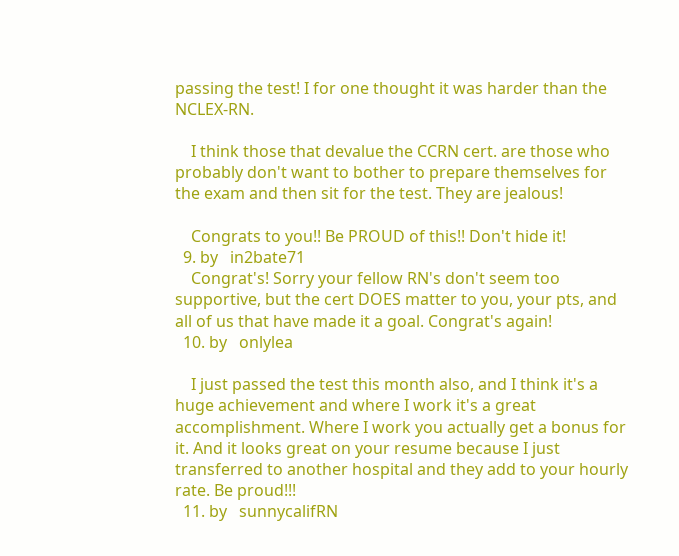passing the test! I for one thought it was harder than the NCLEX-RN.

    I think those that devalue the CCRN cert. are those who probably don't want to bother to prepare themselves for the exam and then sit for the test. They are jealous!

    Congrats to you!! Be PROUD of this!! Don't hide it!
  9. by   in2bate71
    Congrat's! Sorry your fellow RN's don't seem too supportive, but the cert DOES matter to you, your pts, and all of us that have made it a goal. Congrat's again!
  10. by   onlylea

    I just passed the test this month also, and I think it's a huge achievement and where I work it's a great accomplishment. Where I work you actually get a bonus for it. And it looks great on your resume because I just transferred to another hospital and they add to your hourly rate. Be proud!!!
  11. by   sunnycalifRN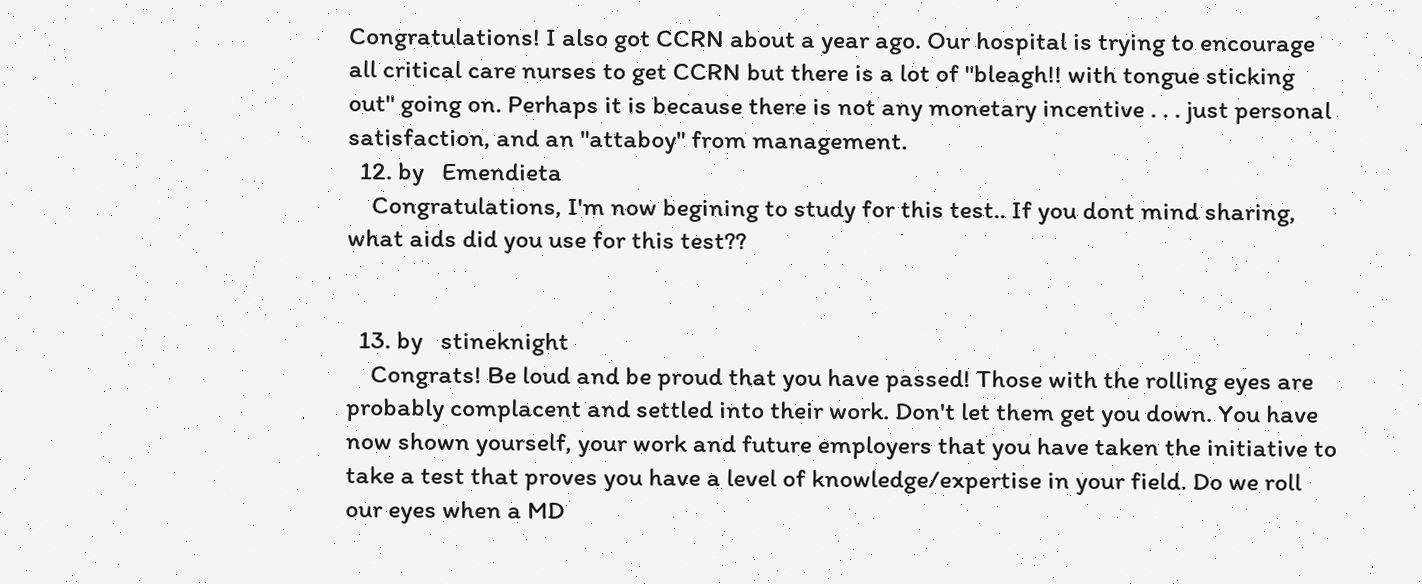Congratulations! I also got CCRN about a year ago. Our hospital is trying to encourage all critical care nurses to get CCRN but there is a lot of "bleagh!! with tongue sticking out" going on. Perhaps it is because there is not any monetary incentive . . . just personal satisfaction, and an "attaboy" from management.
  12. by   Emendieta
    Congratulations, I'm now begining to study for this test.. If you dont mind sharing, what aids did you use for this test??


  13. by   stineknight
    Congrats! Be loud and be proud that you have passed! Those with the rolling eyes are probably complacent and settled into their work. Don't let them get you down. You have now shown yourself, your work and future employers that you have taken the initiative to take a test that proves you have a level of knowledge/expertise in your field. Do we roll our eyes when a MD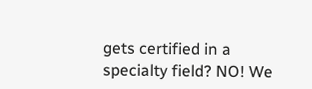gets certified in a specialty field? NO! We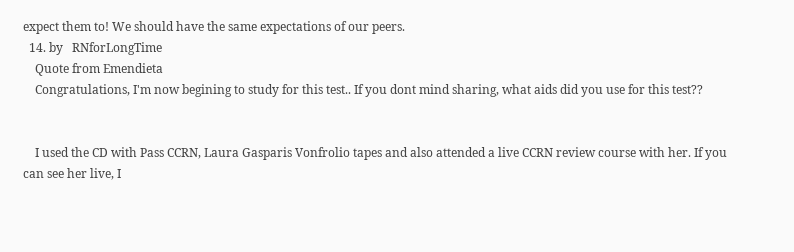expect them to! We should have the same expectations of our peers.
  14. by   RNforLongTime
    Quote from Emendieta
    Congratulations, I'm now begining to study for this test.. If you dont mind sharing, what aids did you use for this test??


    I used the CD with Pass CCRN, Laura Gasparis Vonfrolio tapes and also attended a live CCRN review course with her. If you can see her live, I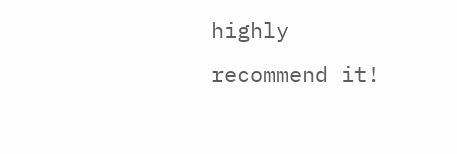highly recommend it!